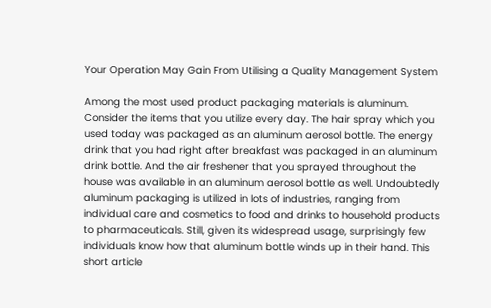Your Operation May Gain From Utilising a Quality Management System

Among the most used product packaging materials is aluminum. Consider the items that you utilize every day. The hair spray which you used today was packaged as an aluminum aerosol bottle. The energy drink that you had right after breakfast was packaged in an aluminum drink bottle. And the air freshener that you sprayed throughout the house was available in an aluminum aerosol bottle as well. Undoubtedly aluminum packaging is utilized in lots of industries, ranging from individual care and cosmetics to food and drinks to household products to pharmaceuticals. Still, given its widespread usage, surprisingly few individuals know how that aluminum bottle winds up in their hand. This short article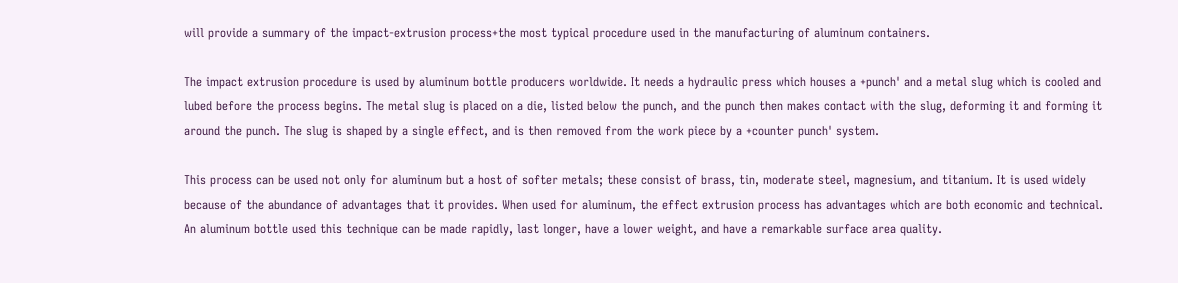will provide a summary of the impact-extrusion process+the most typical procedure used in the manufacturing of aluminum containers.

The impact extrusion procedure is used by aluminum bottle producers worldwide. It needs a hydraulic press which houses a +punch' and a metal slug which is cooled and lubed before the process begins. The metal slug is placed on a die, listed below the punch, and the punch then makes contact with the slug, deforming it and forming it around the punch. The slug is shaped by a single effect, and is then removed from the work piece by a +counter punch' system.

This process can be used not only for aluminum but a host of softer metals; these consist of brass, tin, moderate steel, magnesium, and titanium. It is used widely because of the abundance of advantages that it provides. When used for aluminum, the effect extrusion process has advantages which are both economic and technical. An aluminum bottle used this technique can be made rapidly, last longer, have a lower weight, and have a remarkable surface area quality.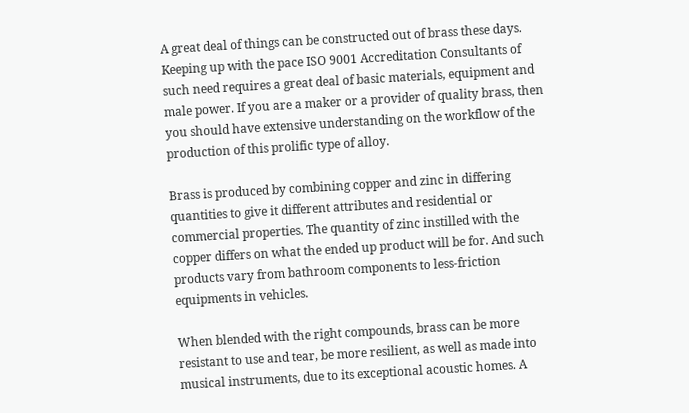A great deal of things can be constructed out of brass these days. Keeping up with the pace ISO 9001 Accreditation Consultants of such need requires a great deal of basic materials, equipment and male power. If you are a maker or a provider of quality brass, then you should have extensive understanding on the workflow of the production of this prolific type of alloy.

Brass is produced by combining copper and zinc in differing quantities to give it different attributes and residential or commercial properties. The quantity of zinc instilled with the copper differs on what the ended up product will be for. And such products vary from bathroom components to less-friction equipments in vehicles.

When blended with the right compounds, brass can be more resistant to use and tear, be more resilient, as well as made into musical instruments, due to its exceptional acoustic homes. A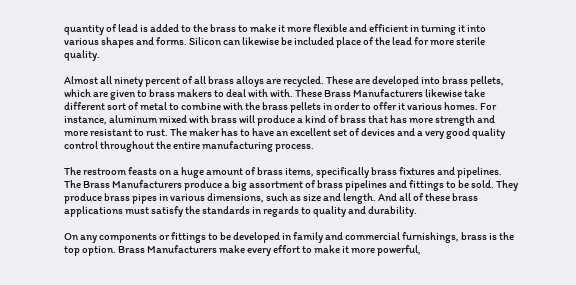quantity of lead is added to the brass to make it more flexible and efficient in turning it into various shapes and forms. Silicon can likewise be included place of the lead for more sterile quality.

Almost all ninety percent of all brass alloys are recycled. These are developed into brass pellets, which are given to brass makers to deal with with. These Brass Manufacturers likewise take different sort of metal to combine with the brass pellets in order to offer it various homes. For instance, aluminum mixed with brass will produce a kind of brass that has more strength and more resistant to rust. The maker has to have an excellent set of devices and a very good quality control throughout the entire manufacturing process.

The restroom feasts on a huge amount of brass items, specifically brass fixtures and pipelines. The Brass Manufacturers produce a big assortment of brass pipelines and fittings to be sold. They produce brass pipes in various dimensions, such as size and length. And all of these brass applications must satisfy the standards in regards to quality and durability.

On any components or fittings to be developed in family and commercial furnishings, brass is the top option. Brass Manufacturers make every effort to make it more powerful,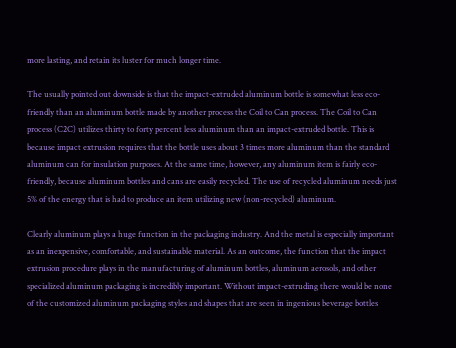more lasting, and retain its luster for much longer time.

The usually pointed out downside is that the impact-extruded aluminum bottle is somewhat less eco-friendly than an aluminum bottle made by another process the Coil to Can process. The Coil to Can process (C2C) utilizes thirty to forty percent less aluminum than an impact-extruded bottle. This is because impact extrusion requires that the bottle uses about 3 times more aluminum than the standard aluminum can for insulation purposes. At the same time, however, any aluminum item is fairly eco-friendly, because aluminum bottles and cans are easily recycled. The use of recycled aluminum needs just 5% of the energy that is had to produce an item utilizing new (non-recycled) aluminum.

Clearly aluminum plays a huge function in the packaging industry. And the metal is especially important as an inexpensive, comfortable, and sustainable material. As an outcome, the function that the impact extrusion procedure plays in the manufacturing of aluminum bottles, aluminum aerosols, and other specialized aluminum packaging is incredibly important. Without impact-extruding there would be none of the customized aluminum packaging styles and shapes that are seen in ingenious beverage bottles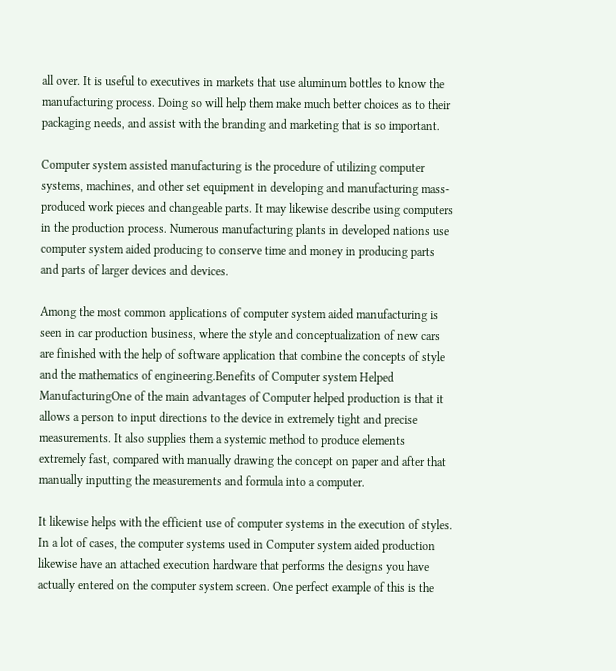all over. It is useful to executives in markets that use aluminum bottles to know the manufacturing process. Doing so will help them make much better choices as to their packaging needs, and assist with the branding and marketing that is so important.

Computer system assisted manufacturing is the procedure of utilizing computer systems, machines, and other set equipment in developing and manufacturing mass-produced work pieces and changeable parts. It may likewise describe using computers in the production process. Numerous manufacturing plants in developed nations use computer system aided producing to conserve time and money in producing parts and parts of larger devices and devices.

Among the most common applications of computer system aided manufacturing is seen in car production business, where the style and conceptualization of new cars are finished with the help of software application that combine the concepts of style and the mathematics of engineering.Benefits of Computer system Helped ManufacturingOne of the main advantages of Computer helped production is that it allows a person to input directions to the device in extremely tight and precise measurements. It also supplies them a systemic method to produce elements extremely fast, compared with manually drawing the concept on paper and after that manually inputting the measurements and formula into a computer.

It likewise helps with the efficient use of computer systems in the execution of styles. In a lot of cases, the computer systems used in Computer system aided production likewise have an attached execution hardware that performs the designs you have actually entered on the computer system screen. One perfect example of this is the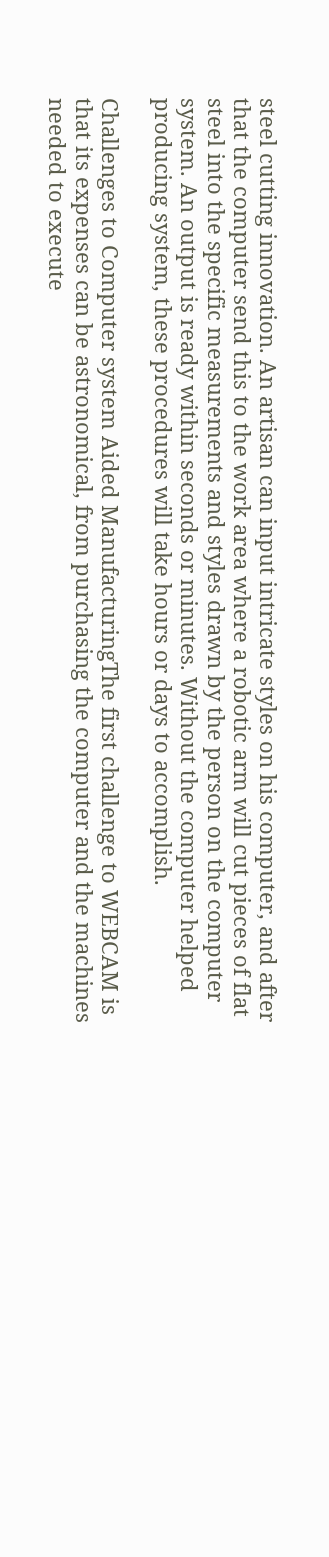steel cutting innovation. An artisan can input intricate styles on his computer, and after that the computer send this to the work area where a robotic arm will cut pieces of flat steel into the specific measurements and styles drawn by the person on the computer system. An output is ready within seconds or minutes. Without the computer helped producing system, these procedures will take hours or days to accomplish.

Challenges to Computer system Aided ManufacturingThe first challenge to WEBCAM is that its expenses can be astronomical, from purchasing the computer and the machines needed to execute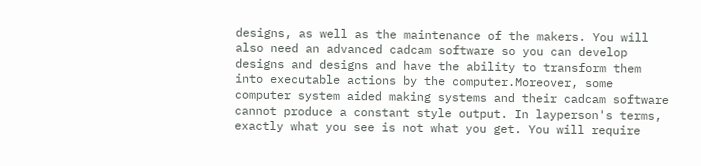designs, as well as the maintenance of the makers. You will also need an advanced cadcam software so you can develop designs and designs and have the ability to transform them into executable actions by the computer.Moreover, some computer system aided making systems and their cadcam software cannot produce a constant style output. In layperson's terms, exactly what you see is not what you get. You will require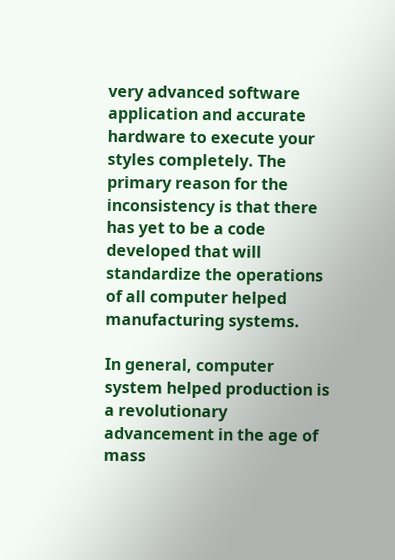very advanced software application and accurate hardware to execute your styles completely. The primary reason for the inconsistency is that there has yet to be a code developed that will standardize the operations of all computer helped manufacturing systems.

In general, computer system helped production is a revolutionary advancement in the age of mass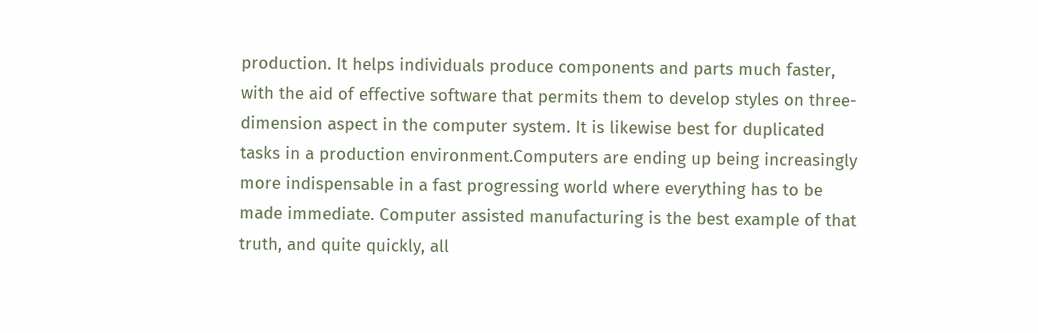production. It helps individuals produce components and parts much faster, with the aid of effective software that permits them to develop styles on three-dimension aspect in the computer system. It is likewise best for duplicated tasks in a production environment.Computers are ending up being increasingly more indispensable in a fast progressing world where everything has to be made immediate. Computer assisted manufacturing is the best example of that truth, and quite quickly, all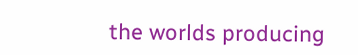the worlds producing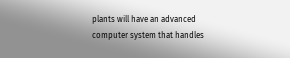plants will have an advanced computer system that handles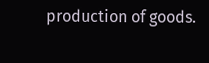production of goods.